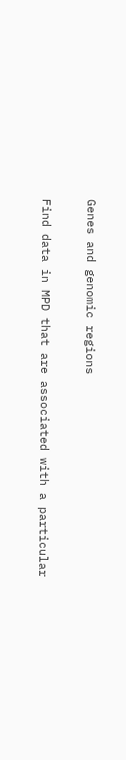Genes and genomic regions

Find data in MPD that are associated with a particular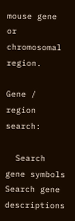mouse gene or chromosomal region.

Gene / region search:

  Search gene symbols     Search gene descriptions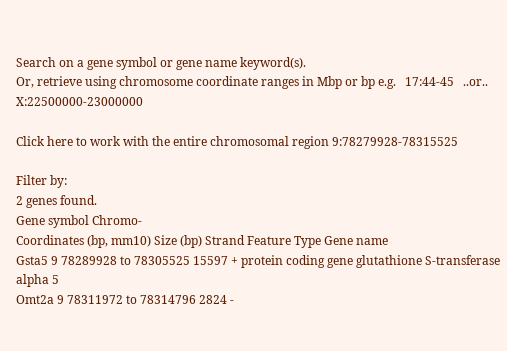Search on a gene symbol or gene name keyword(s).
Or, retrieve using chromosome coordinate ranges in Mbp or bp e.g.   17:44-45   ..or..   X:22500000-23000000

Click here to work with the entire chromosomal region 9:78279928-78315525

Filter by:
2 genes found.
Gene symbol Chromo-
Coordinates (bp, mm10) Size (bp) Strand Feature Type Gene name
Gsta5 9 78289928 to 78305525 15597 + protein coding gene glutathione S-transferase alpha 5
Omt2a 9 78311972 to 78314796 2824 -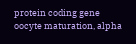protein coding gene oocyte maturation, alpha